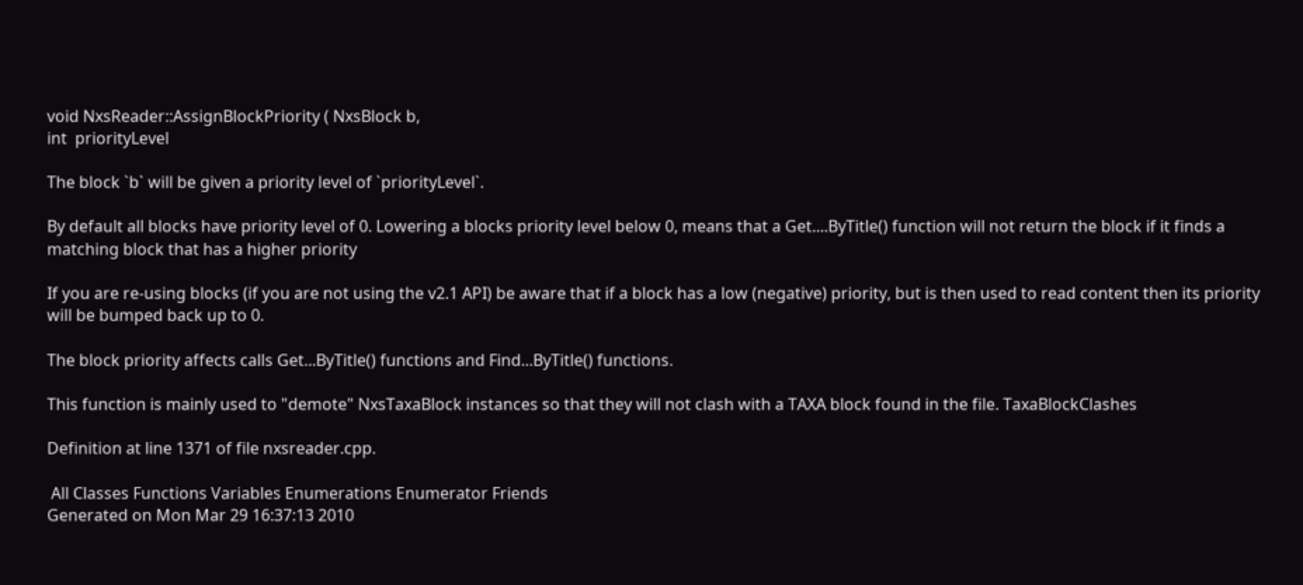void NxsReader::AssignBlockPriority ( NxsBlock b,
int  priorityLevel

The block `b` will be given a priority level of `priorityLevel`.

By default all blocks have priority level of 0. Lowering a blocks priority level below 0, means that a Get....ByTitle() function will not return the block if it finds a matching block that has a higher priority

If you are re-using blocks (if you are not using the v2.1 API) be aware that if a block has a low (negative) priority, but is then used to read content then its priority will be bumped back up to 0.

The block priority affects calls Get...ByTitle() functions and Find...ByTitle() functions.

This function is mainly used to "demote" NxsTaxaBlock instances so that they will not clash with a TAXA block found in the file. TaxaBlockClashes

Definition at line 1371 of file nxsreader.cpp.

 All Classes Functions Variables Enumerations Enumerator Friends
Generated on Mon Mar 29 16:37:13 2010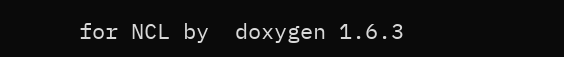for NCL by  doxygen 1.6.3